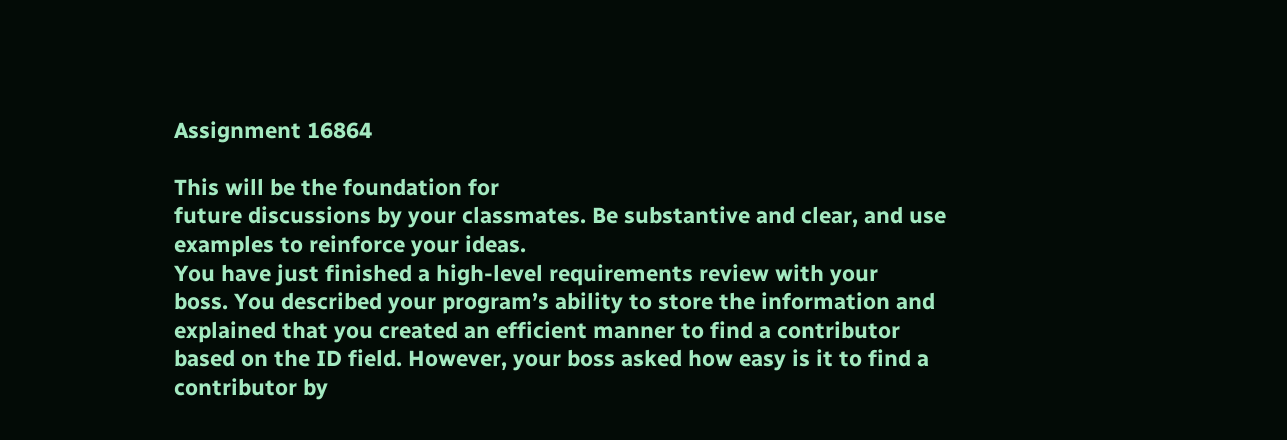Assignment 16864

This will be the foundation for
future discussions by your classmates. Be substantive and clear, and use
examples to reinforce your ideas.
You have just finished a high-level requirements review with your
boss. You described your program’s ability to store the information and
explained that you created an efficient manner to find a contributor
based on the ID field. However, your boss asked how easy is it to find a
contributor by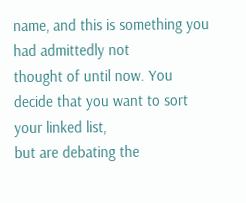name, and this is something you had admittedly not
thought of until now. You decide that you want to sort your linked list,
but are debating the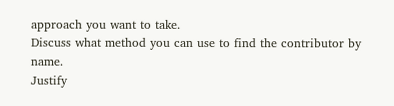approach you want to take.
Discuss what method you can use to find the contributor by name.
Justify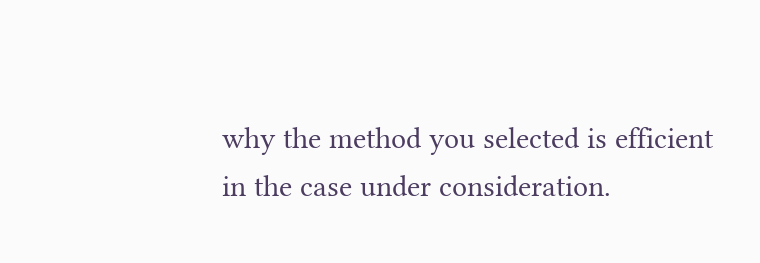why the method you selected is efficient in the case under consideration.